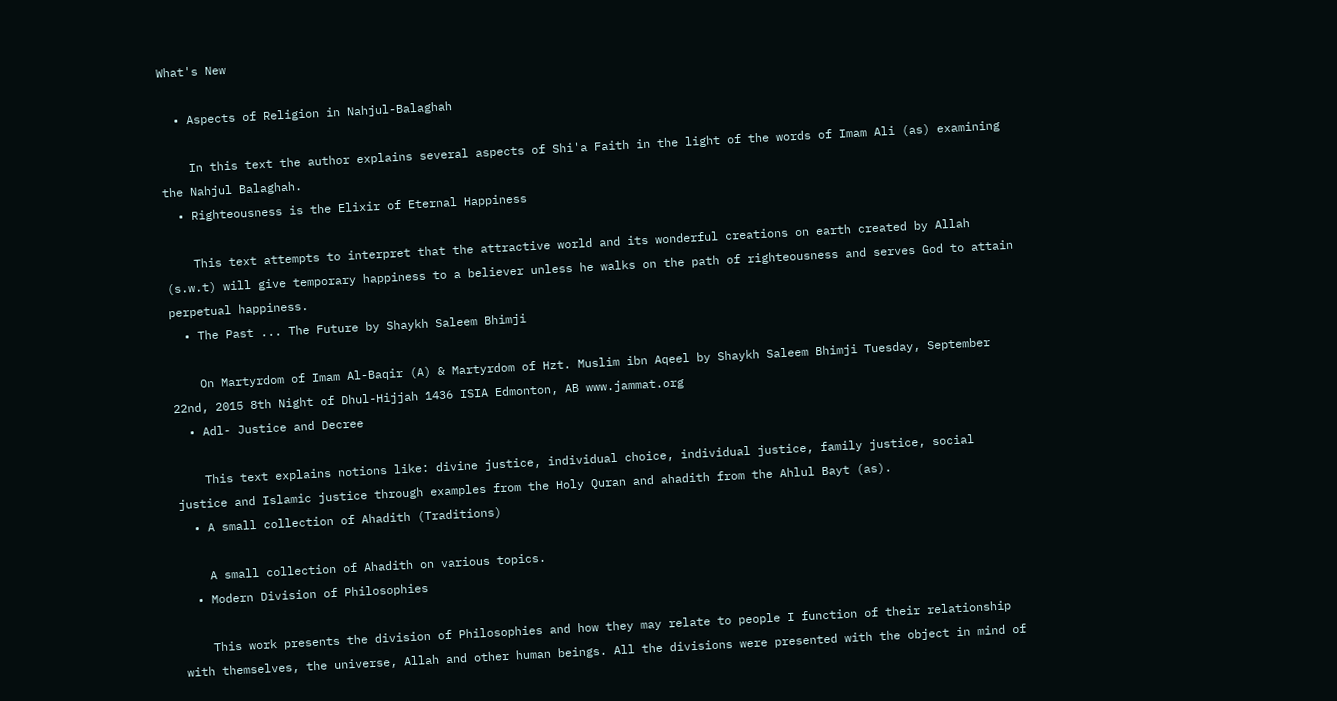What's New

  • Aspects of Religion in Nahjul-Balaghah

    In this text the author explains several aspects of Shi'a Faith in the light of the words of Imam Ali (as) examining the Nahjul Balaghah.
  • Righteousness is the Elixir of Eternal Happiness

    This text attempts to interpret that the attractive world and its wonderful creations on earth created by Allah (s.w.t) will give temporary happiness to a believer unless he walks on the path of righteousness and serves God to attain perpetual happiness.
  • The Past ... The Future by Shaykh Saleem Bhimji

    On Martyrdom of Imam Al-Baqir (A) & Martyrdom of Hzt. Muslim ibn Aqeel by Shaykh Saleem Bhimji Tuesday, September 22nd, 2015 8th Night of Dhul-Hijjah 1436 ISIA Edmonton, AB www.jammat.org
  • Adl- Justice and Decree

    This text explains notions like: divine justice, individual choice, individual justice, family justice, social justice and Islamic justice through examples from the Holy Quran and ahadith from the Ahlul Bayt (as).
  • A small collection of Ahadith (Traditions)

    A small collection of Ahadith on various topics.
  • Modern Division of Philosophies

    This work presents the division of Philosophies and how they may relate to people I function of their relationship with themselves, the universe, Allah and other human beings. All the divisions were presented with the object in mind of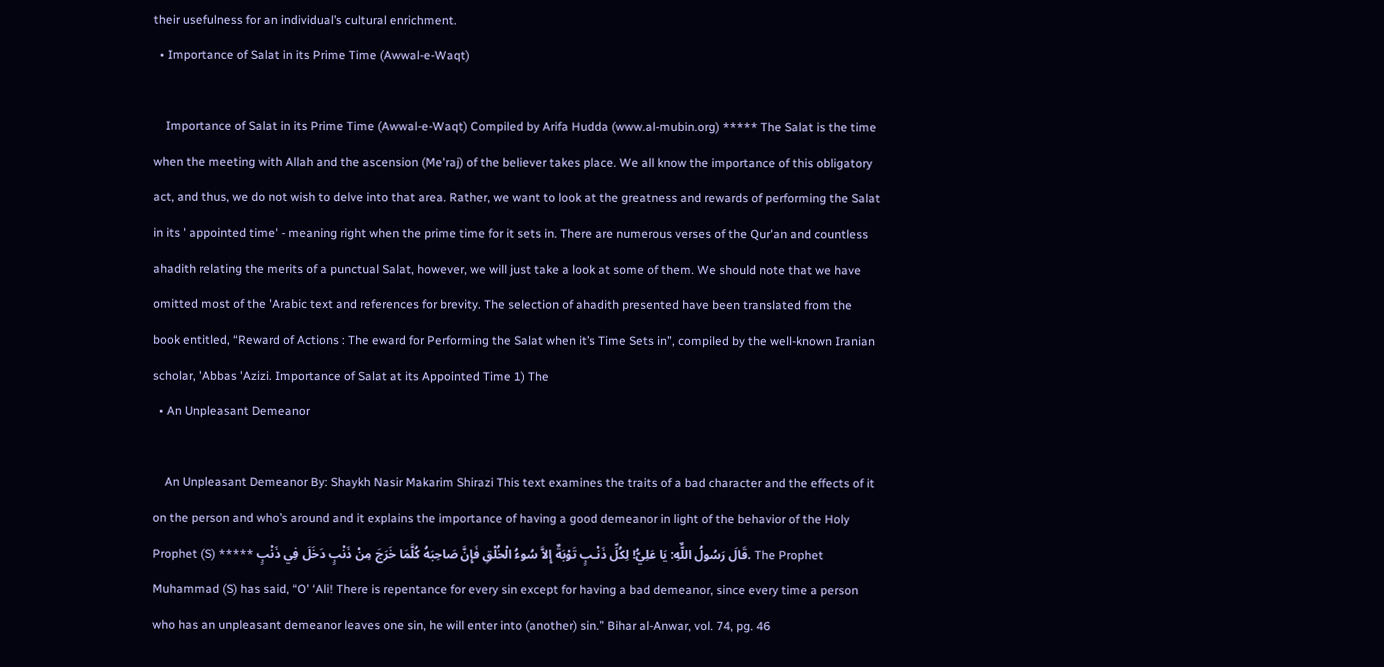their usefulness for an individual’s cultural enrichment.
  • Importance of Salat in its Prime Time (Awwal-e-Waqt)

    Importance of Salat in its Prime Time (Awwal-e-Waqt) Compiled by Arifa Hudda (www.al-mubin.org) ***** The Salat is the time when the meeting with Allah and the ascension (Me'raj) of the believer takes place. We all know the importance of this obligatory act, and thus, we do not wish to delve into that area. Rather, we want to look at the greatness and rewards of performing the Salat in its ' appointed time' - meaning right when the prime time for it sets in. There are numerous verses of the Qur'an and countless ahadith relating the merits of a punctual Salat, however, we will just take a look at some of them. We should note that we have omitted most of the 'Arabic text and references for brevity. The selection of ahadith presented have been translated from the book entitled, “Reward of Actions : The eward for Performing the Salat when it’s Time Sets in”, compiled by the well-known Iranian scholar, 'Abbas 'Azizi. Importance of Salat at its Appointed Time 1) The
  • An Unpleasant Demeanor

    An Unpleasant Demeanor By: Shaykh Nasir Makarim Shirazi This text examines the traits of a bad character and the effects of it on the person and who’s around and it explains the importance of having a good demeanor in light of the behavior of the Holy Prophet (S) ***** قَالَ رَسُولُ اللٌّهِ: يَا عَلِيُّ! لِكُلِّ ذَنْـبٍ تَوْبَةٌ إِلاَّ سُوءُ الْخُلْقِ فَإِنَّ صَاحِبَهُ كُلَّمَا خَرَجَ مِنْ ذَنْبٍ دَخَلَ فِي ذَنْبٍ. The Prophet Muhammad (S) has said, “O' ‘Ali! There is repentance for every sin except for having a bad demeanor, since every time a person who has an unpleasant demeanor leaves one sin, he will enter into (another) sin.” Bihar al-Anwar, vol. 74, pg. 46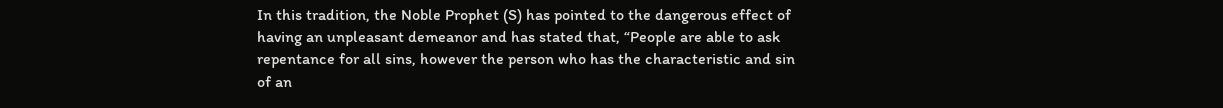In this tradition, the Noble Prophet (S) has pointed to the dangerous effect of having an unpleasant demeanor and has stated that, “People are able to ask repentance for all sins, however the person who has the characteristic and sin of an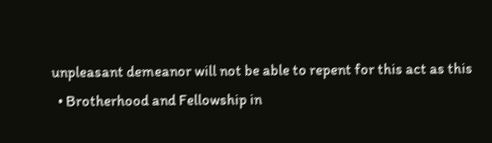unpleasant demeanor will not be able to repent for this act as this
  • Brotherhood and Fellowship in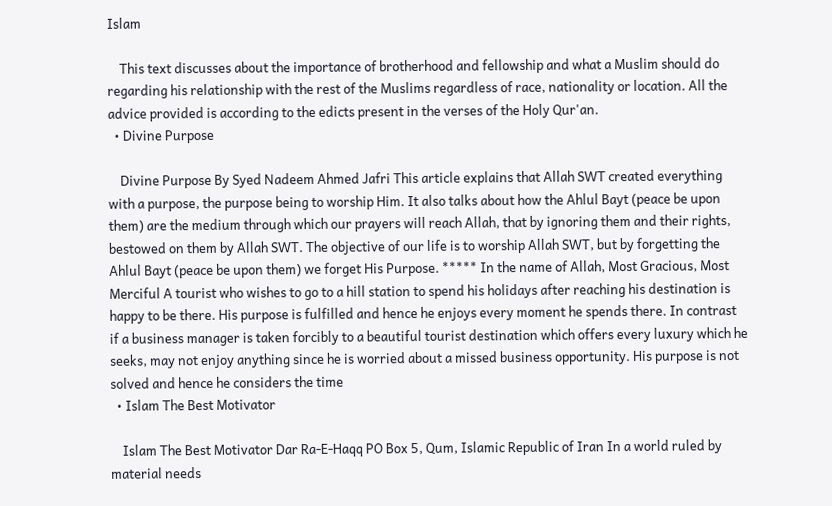Islam

    This text discusses about the importance of brotherhood and fellowship and what a Muslim should do regarding his relationship with the rest of the Muslims regardless of race, nationality or location. All the advice provided is according to the edicts present in the verses of the Holy Qur'an.
  • Divine Purpose

    Divine Purpose By Syed Nadeem Ahmed Jafri This article explains that Allah SWT created everything with a purpose, the purpose being to worship Him. It also talks about how the Ahlul Bayt (peace be upon them) are the medium through which our prayers will reach Allah, that by ignoring them and their rights, bestowed on them by Allah SWT. The objective of our life is to worship Allah SWT, but by forgetting the Ahlul Bayt (peace be upon them) we forget His Purpose. ***** In the name of Allah, Most Gracious, Most Merciful A tourist who wishes to go to a hill station to spend his holidays after reaching his destination is happy to be there. His purpose is fulfilled and hence he enjoys every moment he spends there. In contrast if a business manager is taken forcibly to a beautiful tourist destination which offers every luxury which he seeks, may not enjoy anything since he is worried about a missed business opportunity. His purpose is not solved and hence he considers the time
  • Islam The Best Motivator

    Islam The Best Motivator Dar Ra-E-Haqq PO Box 5, Qum, Islamic Republic of Iran In a world ruled by material needs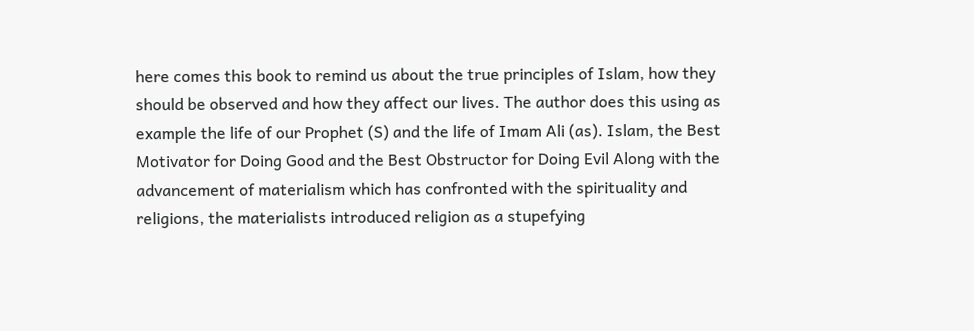here comes this book to remind us about the true principles of Islam, how they should be observed and how they affect our lives. The author does this using as example the life of our Prophet (S) and the life of Imam Ali (as). Islam, the Best Motivator for Doing Good and the Best Obstructor for Doing Evil Along with the advancement of materialism which has confronted with the spirituality and religions, the materialists introduced religion as a stupefying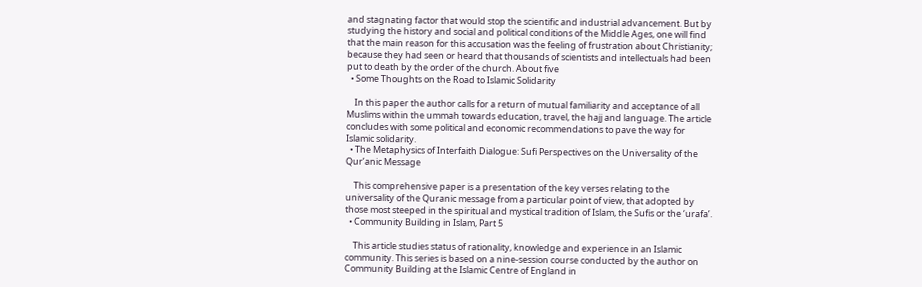and stagnating factor that would stop the scientific and industrial advancement. But by studying the history and social and political conditions of the Middle Ages, one will find that the main reason for this accusation was the feeling of frustration about Christianity; because they had seen or heard that thousands of scientists and intellectuals had been put to death by the order of the church. About five
  • Some Thoughts on the Road to Islamic Solidarity

    In this paper the author calls for a return of mutual familiarity and acceptance of all Muslims within the ummah towards education, travel, the hajj and language. The article concludes with some political and economic recommendations to pave the way for Islamic solidarity.
  • The Metaphysics of Interfaith Dialogue: Sufi Perspectives on the Universality of the Qur’anic Message

    This comprehensive paper is a presentation of the key verses relating to the universality of the Quranic message from a particular point of view, that adopted by those most steeped in the spiritual and mystical tradition of Islam, the Sufis or the ‘urafa’.
  • Community Building in Islam, Part 5

    This article studies status of rationality, knowledge and experience in an Islamic community. This series is based on a nine-session course conducted by the author on Community Building at the Islamic Centre of England in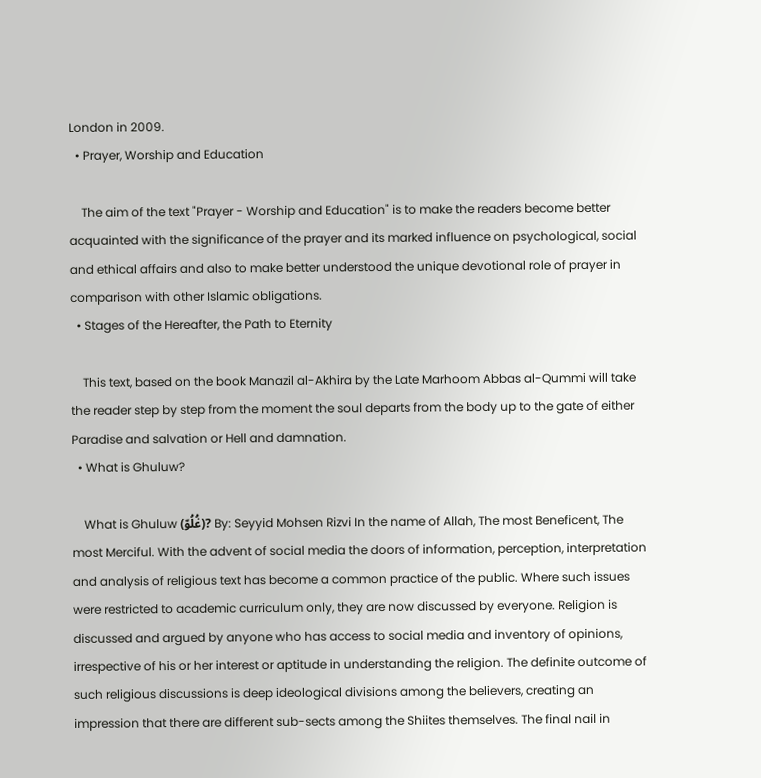London in 2009.
  • Prayer, Worship and Education

    The aim of the text "Prayer - Worship and Education" is to make the readers become better acquainted with the significance of the prayer and its marked influence on psychological, social and ethical affairs and also to make better understood the unique devotional role of prayer in comparison with other Islamic obligations.
  • Stages of the Hereafter, the Path to Eternity

    This text, based on the book Manazil al-Akhira by the Late Marhoom Abbas al-Qummi will take the reader step by step from the moment the soul departs from the body up to the gate of either Paradise and salvation or Hell and damnation.
  • What is Ghuluw?

    What is Ghuluw (غُلُوّ)? By: Seyyid Mohsen Rizvi In the name of Allah, The most Beneficent, The most Merciful. With the advent of social media the doors of information, perception, interpretation and analysis of religious text has become a common practice of the public. Where such issues were restricted to academic curriculum only, they are now discussed by everyone. Religion is discussed and argued by anyone who has access to social media and inventory of opinions, irrespective of his or her interest or aptitude in understanding the religion. The definite outcome of such religious discussions is deep ideological divisions among the believers, creating an impression that there are different sub-sects among the Shiites themselves. The final nail in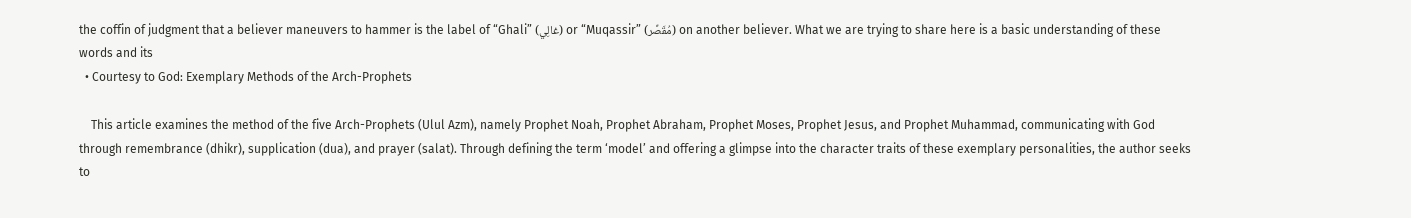the coffin of judgment that a believer maneuvers to hammer is the label of “Ghali” (غالِي) or “Muqassir” (مُقَصِّر) on another believer. What we are trying to share here is a basic understanding of these words and its
  • Courtesy to God: Exemplary Methods of the Arch-Prophets

    This article examines the method of the five Arch-Prophets (Ulul Azm), namely Prophet Noah, Prophet Abraham, Prophet Moses, Prophet Jesus, and Prophet Muhammad, communicating with God through remembrance (dhikr), supplication (dua), and prayer (salat). Through defining the term ‘model’ and offering a glimpse into the character traits of these exemplary personalities, the author seeks to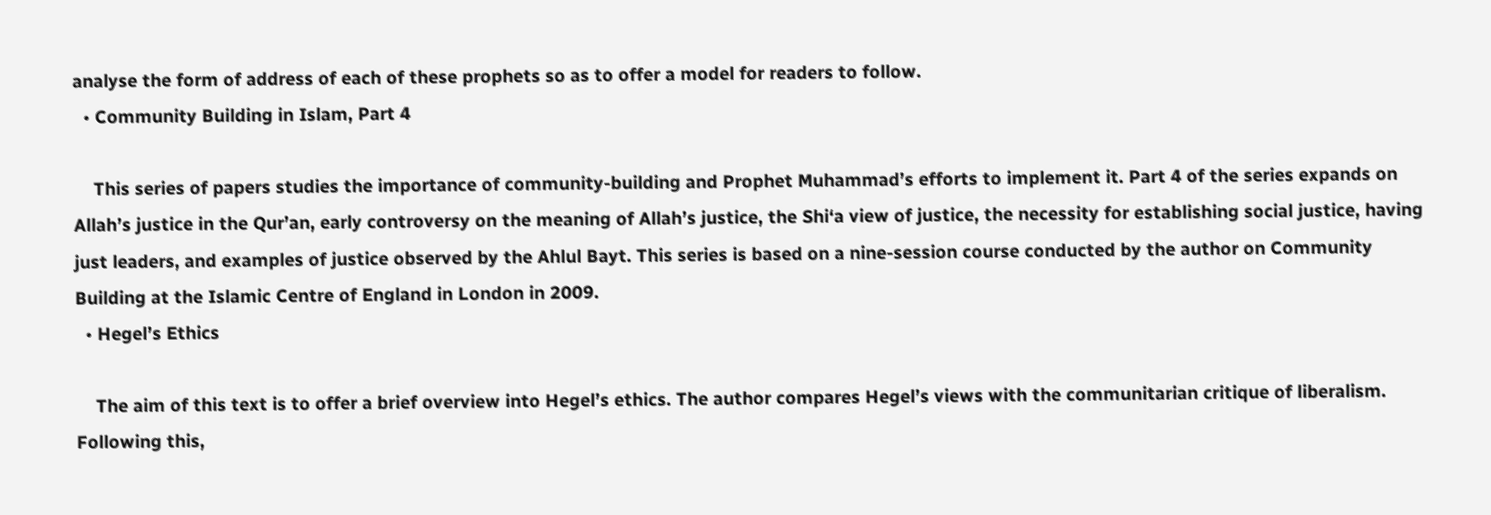analyse the form of address of each of these prophets so as to offer a model for readers to follow.
  • Community Building in Islam, Part 4

    This series of papers studies the importance of community-building and Prophet Muhammad’s efforts to implement it. Part 4 of the series expands on Allah’s justice in the Qur’an, early controversy on the meaning of Allah’s justice, the Shi‘a view of justice, the necessity for establishing social justice, having just leaders, and examples of justice observed by the Ahlul Bayt. This series is based on a nine-session course conducted by the author on Community Building at the Islamic Centre of England in London in 2009.
  • Hegel’s Ethics

    The aim of this text is to offer a brief overview into Hegel’s ethics. The author compares Hegel’s views with the communitarian critique of liberalism. Following this,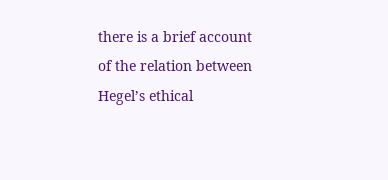there is a brief account of the relation between Hegel’s ethical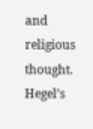and religious thought. Hegel’s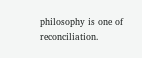philosophy is one of reconciliation.